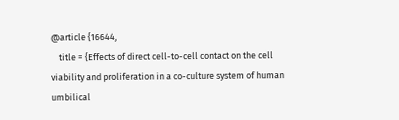@article {16644,
    title = {Effects of direct cell-to-cell contact on the cell viability and proliferation in a co-culture system of human umbilical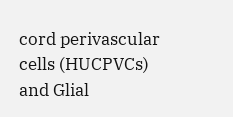cord perivascular cells (HUCPVCs) and Glial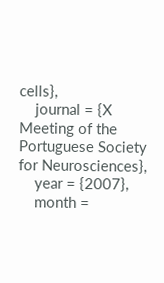cells},
    journal = {X Meeting of the Portuguese Society for Neurosciences},
    year = {2007},
    month =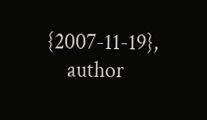{2007-11-19},
    author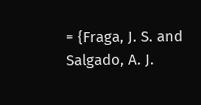= {Fraga, J. S. and Salgado, A. J.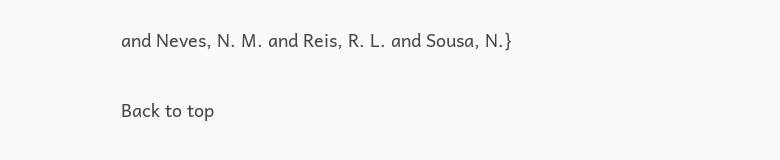and Neves, N. M. and Reis, R. L. and Sousa, N.}

Back to top